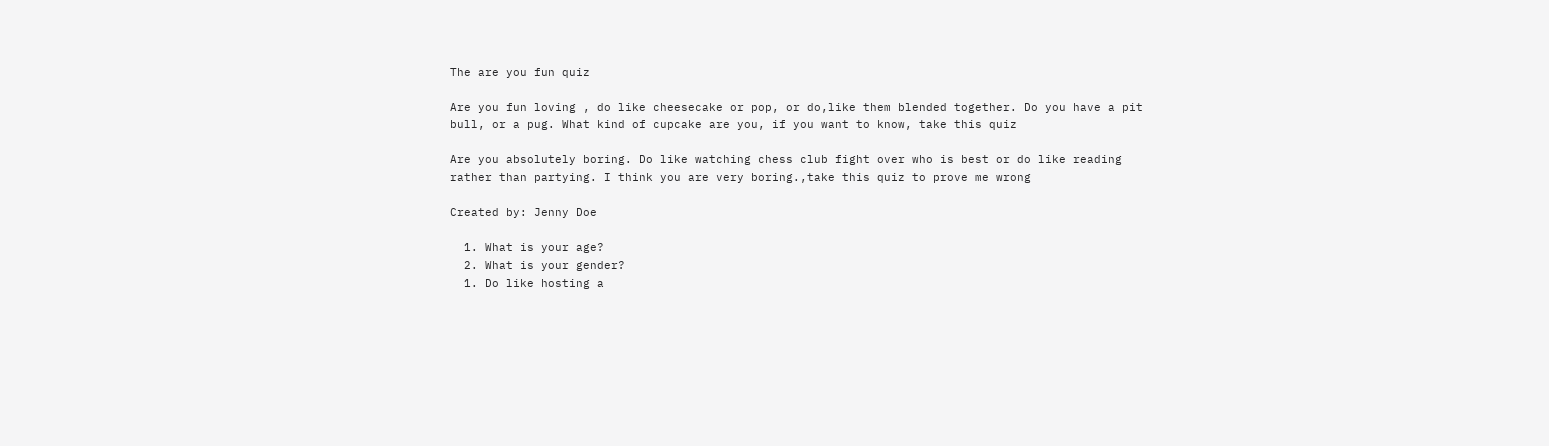The are you fun quiz

Are you fun loving , do like cheesecake or pop, or do,like them blended together. Do you have a pit bull, or a pug. What kind of cupcake are you, if you want to know, take this quiz

Are you absolutely boring. Do like watching chess club fight over who is best or do like reading rather than partying. I think you are very boring.,take this quiz to prove me wrong

Created by: Jenny Doe

  1. What is your age?
  2. What is your gender?
  1. Do like hosting a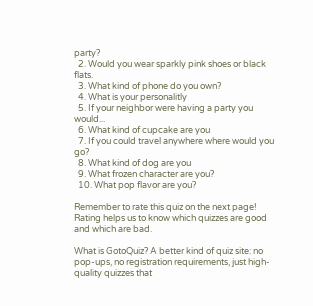party?
  2. Would you wear sparkly pink shoes or black flats.
  3. What kind of phone do you own?
  4. What is your personalitly
  5. If your neighbor were having a party you would...
  6. What kind of cupcake are you
  7. If you could travel anywhere where would you go?
  8. What kind of dog are you
  9. What frozen character are you?
  10. What pop flavor are you?

Remember to rate this quiz on the next page!
Rating helps us to know which quizzes are good and which are bad.

What is GotoQuiz? A better kind of quiz site: no pop-ups, no registration requirements, just high-quality quizzes that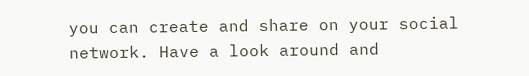you can create and share on your social network. Have a look around and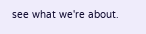see what we're about.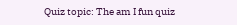Quiz topic: The am I fun quiz